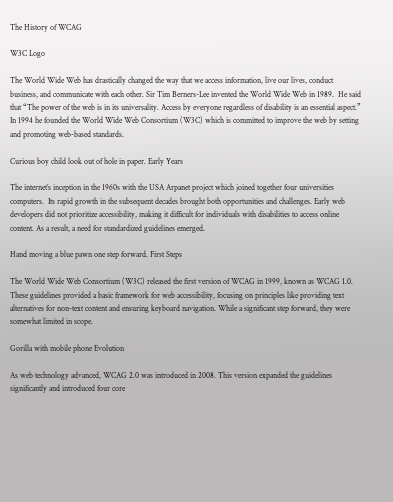The History of WCAG

W3C Logo

The World Wide Web has drastically changed the way that we access information, live our lives, conduct business, and communicate with each other. Sir Tim Berners-Lee invented the World Wide Web in 1989.  He said that “The power of the web is in its universality. Access by everyone regardless of disability is an essential aspect.” In 1994 he founded the World Wide Web Consortium (W3C) which is committed to improve the web by setting and promoting web-based standards.

Curious boy child look out of hole in paper. Early Years

The internet’s inception in the 1960s with the USA Arpanet project which joined together four universities computers.  Its rapid growth in the subsequent decades brought both opportunities and challenges. Early web developers did not prioritize accessibility, making it difficult for individuals with disabilities to access online content. As a result, a need for standardized guidelines emerged.

Hand moving a blue pawn one step forward. First Steps

The World Wide Web Consortium (W3C) released the first version of WCAG in 1999, known as WCAG 1.0. These guidelines provided a basic framework for web accessibility, focusing on principles like providing text alternatives for non-text content and ensuring keyboard navigation. While a significant step forward, they were somewhat limited in scope.

Gorilla with mobile phone Evolution

As web technology advanced, WCAG 2.0 was introduced in 2008. This version expanded the guidelines significantly and introduced four core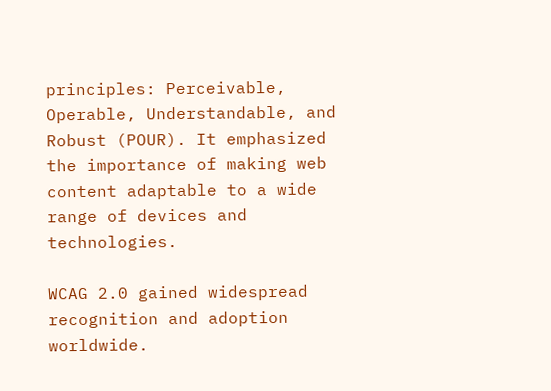principles: Perceivable, Operable, Understandable, and Robust (POUR). It emphasized the importance of making web content adaptable to a wide range of devices and technologies.

WCAG 2.0 gained widespread recognition and adoption worldwide.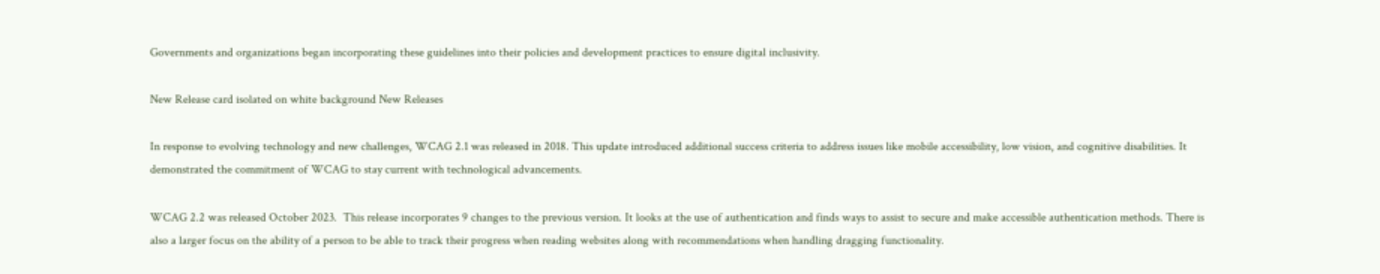Governments and organizations began incorporating these guidelines into their policies and development practices to ensure digital inclusivity.

New Release card isolated on white background New Releases

In response to evolving technology and new challenges, WCAG 2.1 was released in 2018. This update introduced additional success criteria to address issues like mobile accessibility, low vision, and cognitive disabilities. It demonstrated the commitment of WCAG to stay current with technological advancements.

WCAG 2.2 was released October 2023.  This release incorporates 9 changes to the previous version. It looks at the use of authentication and finds ways to assist to secure and make accessible authentication methods. There is also a larger focus on the ability of a person to be able to track their progress when reading websites along with recommendations when handling dragging functionality.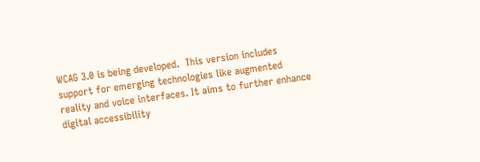WCAG 3.0 is being developed.  This version includes support for emerging technologies like augmented reality and voice interfaces. It aims to further enhance digital accessibility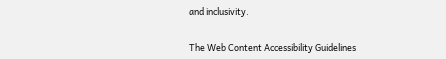and inclusivity.


The Web Content Accessibility Guidelines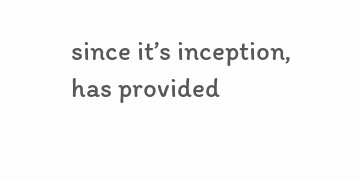since it’s inception, has provided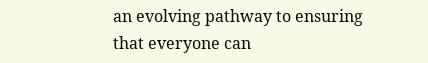an evolving pathway to ensuring that everyone can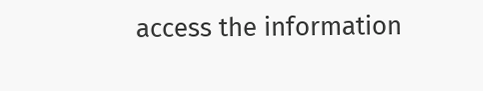access the information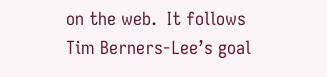on the web.  It follows Tim Berners-Lee’s goal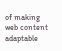of making web content adaptable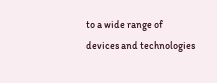to a wide range of devices and technologies